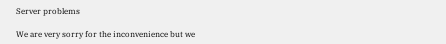Server problems

We are very sorry for the inconvenience but we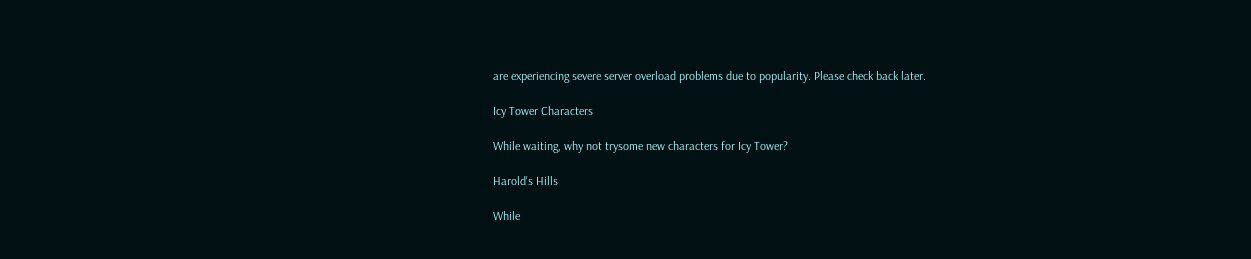are experiencing severe server overload problems due to popularity. Please check back later.

Icy Tower Characters

While waiting, why not trysome new characters for Icy Tower?

Harold's Hills

While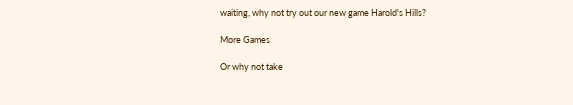waiting, why not try out our new game Harold's Hills?

More Games

Or why not take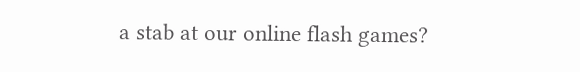a stab at our online flash games?